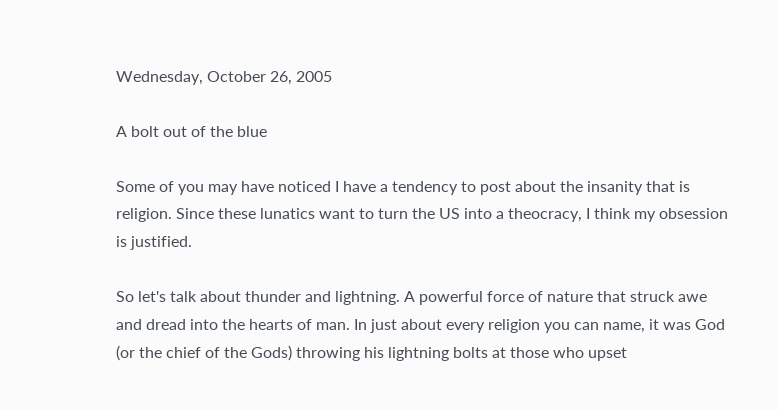Wednesday, October 26, 2005

A bolt out of the blue

Some of you may have noticed I have a tendency to post about the insanity that is religion. Since these lunatics want to turn the US into a theocracy, I think my obsession is justified.

So let's talk about thunder and lightning. A powerful force of nature that struck awe and dread into the hearts of man. In just about every religion you can name, it was God (or the chief of the Gods) throwing his lightning bolts at those who upset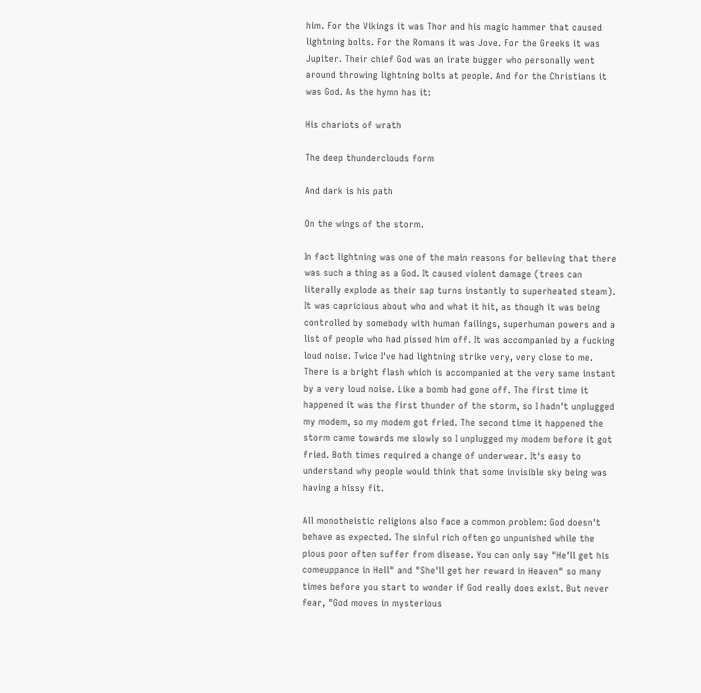him. For the Vikings it was Thor and his magic hammer that caused lightning bolts. For the Romans it was Jove. For the Greeks it was Jupiter. Their chief God was an irate bugger who personally went around throwing lightning bolts at people. And for the Christians it was God. As the hymn has it:

His chariots of wrath

The deep thunderclouds form

And dark is his path

On the wings of the storm.

In fact lightning was one of the main reasons for believing that there was such a thing as a God. It caused violent damage (trees can literally explode as their sap turns instantly to superheated steam). It was capricious about who and what it hit, as though it was being controlled by somebody with human failings, superhuman powers and a list of people who had pissed him off. It was accompanied by a fucking loud noise. Twice I've had lightning strike very, very close to me. There is a bright flash which is accompanied at the very same instant by a very loud noise. Like a bomb had gone off. The first time it happened it was the first thunder of the storm, so I hadn't unplugged my modem, so my modem got fried. The second time it happened the storm came towards me slowly so I unplugged my modem before it got fried. Both times required a change of underwear. It's easy to understand why people would think that some invisible sky being was having a hissy fit.

All monotheistic religions also face a common problem: God doesn't behave as expected. The sinful rich often go unpunished while the pious poor often suffer from disease. You can only say "He'll get his comeuppance in Hell" and "She'll get her reward in Heaven" so many times before you start to wonder if God really does exist. But never fear, "God moves in mysterious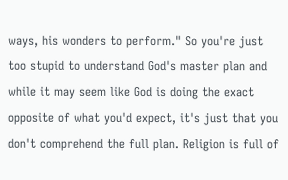ways, his wonders to perform." So you're just too stupid to understand God's master plan and while it may seem like God is doing the exact opposite of what you'd expect, it's just that you don't comprehend the full plan. Religion is full of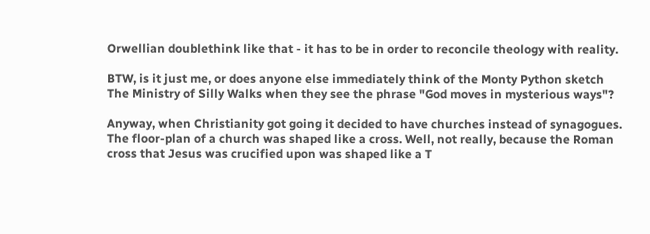Orwellian doublethink like that - it has to be in order to reconcile theology with reality.

BTW, is it just me, or does anyone else immediately think of the Monty Python sketch The Ministry of Silly Walks when they see the phrase "God moves in mysterious ways"?

Anyway, when Christianity got going it decided to have churches instead of synagogues. The floor-plan of a church was shaped like a cross. Well, not really, because the Roman cross that Jesus was crucified upon was shaped like a T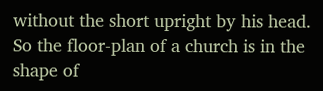without the short upright by his head. So the floor-plan of a church is in the shape of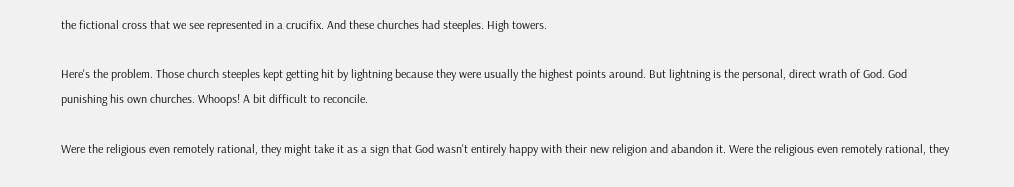the fictional cross that we see represented in a crucifix. And these churches had steeples. High towers.

Here's the problem. Those church steeples kept getting hit by lightning because they were usually the highest points around. But lightning is the personal, direct wrath of God. God punishing his own churches. Whoops! A bit difficult to reconcile.

Were the religious even remotely rational, they might take it as a sign that God wasn't entirely happy with their new religion and abandon it. Were the religious even remotely rational, they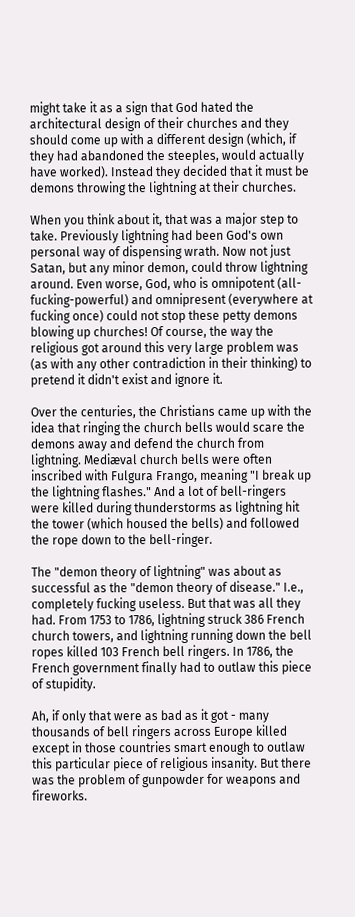might take it as a sign that God hated the architectural design of their churches and they should come up with a different design (which, if they had abandoned the steeples, would actually have worked). Instead they decided that it must be demons throwing the lightning at their churches.

When you think about it, that was a major step to take. Previously lightning had been God's own personal way of dispensing wrath. Now not just Satan, but any minor demon, could throw lightning around. Even worse, God, who is omnipotent (all-fucking-powerful) and omnipresent (everywhere at fucking once) could not stop these petty demons blowing up churches! Of course, the way the religious got around this very large problem was (as with any other contradiction in their thinking) to pretend it didn't exist and ignore it.

Over the centuries, the Christians came up with the idea that ringing the church bells would scare the demons away and defend the church from lightning. Mediæval church bells were often inscribed with Fulgura Frango, meaning "I break up the lightning flashes." And a lot of bell-ringers were killed during thunderstorms as lightning hit the tower (which housed the bells) and followed the rope down to the bell-ringer.

The "demon theory of lightning" was about as successful as the "demon theory of disease." I.e., completely fucking useless. But that was all they had. From 1753 to 1786, lightning struck 386 French church towers, and lightning running down the bell ropes killed 103 French bell ringers. In 1786, the French government finally had to outlaw this piece of stupidity.

Ah, if only that were as bad as it got - many thousands of bell ringers across Europe killed except in those countries smart enough to outlaw this particular piece of religious insanity. But there was the problem of gunpowder for weapons and fireworks.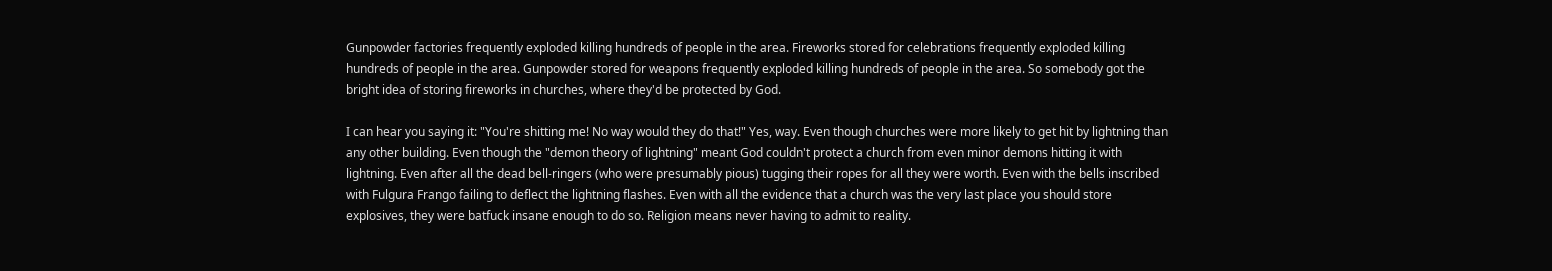Gunpowder factories frequently exploded killing hundreds of people in the area. Fireworks stored for celebrations frequently exploded killing hundreds of people in the area. Gunpowder stored for weapons frequently exploded killing hundreds of people in the area. So somebody got the bright idea of storing fireworks in churches, where they'd be protected by God.

I can hear you saying it: "You're shitting me! No way would they do that!" Yes, way. Even though churches were more likely to get hit by lightning than any other building. Even though the "demon theory of lightning" meant God couldn't protect a church from even minor demons hitting it with lightning. Even after all the dead bell-ringers (who were presumably pious) tugging their ropes for all they were worth. Even with the bells inscribed with Fulgura Frango failing to deflect the lightning flashes. Even with all the evidence that a church was the very last place you should store explosives, they were batfuck insane enough to do so. Religion means never having to admit to reality.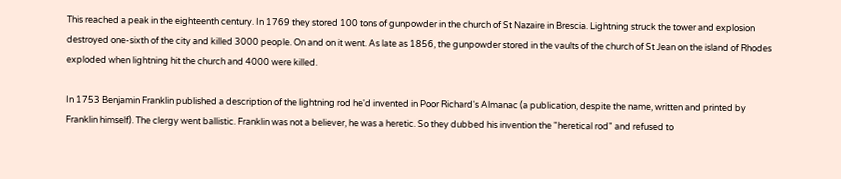This reached a peak in the eighteenth century. In 1769 they stored 100 tons of gunpowder in the church of St Nazaire in Brescia. Lightning struck the tower and explosion destroyed one-sixth of the city and killed 3000 people. On and on it went. As late as 1856, the gunpowder stored in the vaults of the church of St Jean on the island of Rhodes exploded when lightning hit the church and 4000 were killed.

In 1753 Benjamin Franklin published a description of the lightning rod he'd invented in Poor Richard's Almanac (a publication, despite the name, written and printed by Franklin himself). The clergy went ballistic. Franklin was not a believer, he was a heretic. So they dubbed his invention the "heretical rod" and refused to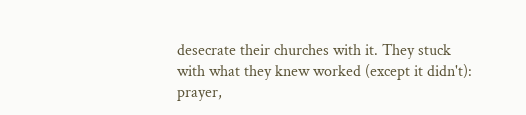desecrate their churches with it. They stuck with what they knew worked (except it didn't): prayer,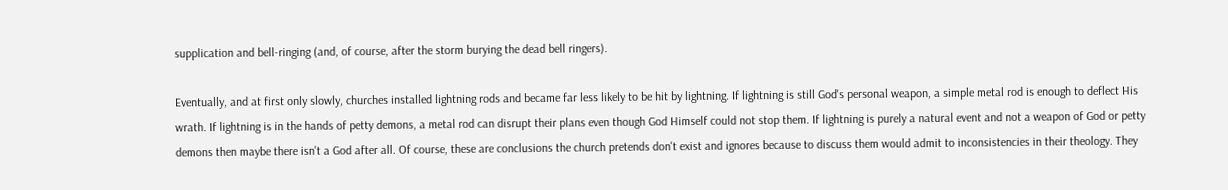supplication and bell-ringing (and, of course, after the storm burying the dead bell ringers).

Eventually, and at first only slowly, churches installed lightning rods and became far less likely to be hit by lightning. If lightning is still God's personal weapon, a simple metal rod is enough to deflect His wrath. If lightning is in the hands of petty demons, a metal rod can disrupt their plans even though God Himself could not stop them. If lightning is purely a natural event and not a weapon of God or petty demons then maybe there isn't a God after all. Of course, these are conclusions the church pretends don't exist and ignores because to discuss them would admit to inconsistencies in their theology. They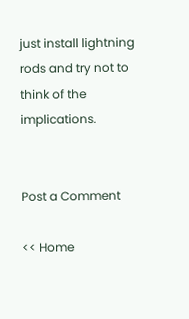just install lightning rods and try not to think of the implications.


Post a Comment

<< Home